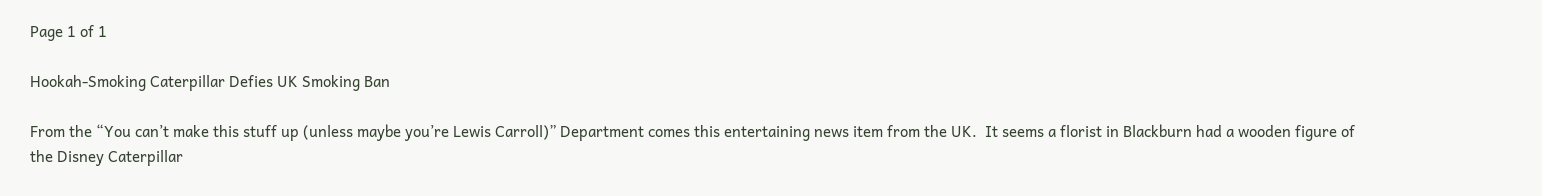Page 1 of 1

Hookah-Smoking Caterpillar Defies UK Smoking Ban

From the “You can’t make this stuff up (unless maybe you’re Lewis Carroll)” Department comes this entertaining news item from the UK.  It seems a florist in Blackburn had a wooden figure of the Disney Caterpillar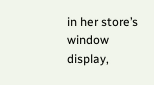in her store’s window display,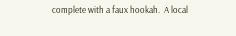complete with a faux hookah.  A local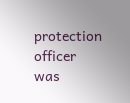protection officer was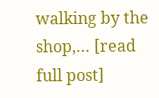walking by the shop,… [read full post]